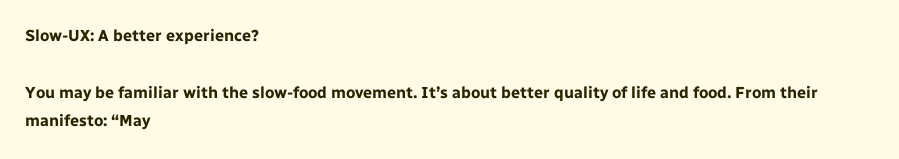Slow-UX: A better experience?

You may be familiar with the slow-food movement. It’s about better quality of life and food. From their manifesto: “May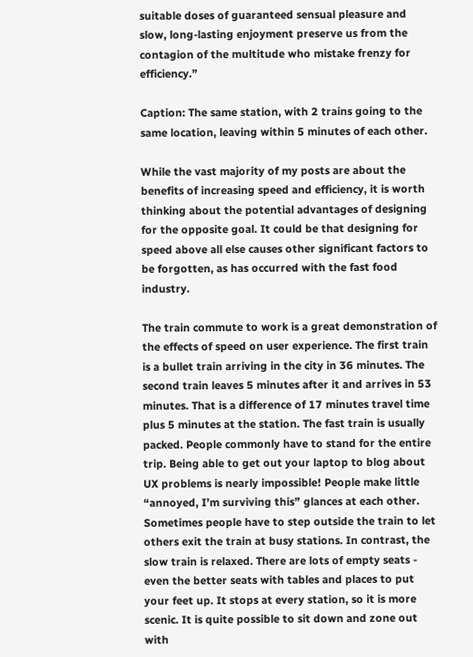suitable doses of guaranteed sensual pleasure and slow, long-lasting enjoyment preserve us from the contagion of the multitude who mistake frenzy for efficiency.”

Caption: The same station, with 2 trains going to the same location, leaving within 5 minutes of each other.

While the vast majority of my posts are about the benefits of increasing speed and efficiency, it is worth thinking about the potential advantages of designing for the opposite goal. It could be that designing for speed above all else causes other significant factors to be forgotten, as has occurred with the fast food industry.

The train commute to work is a great demonstration of the effects of speed on user experience. The first train is a bullet train arriving in the city in 36 minutes. The second train leaves 5 minutes after it and arrives in 53 minutes. That is a difference of 17 minutes travel time plus 5 minutes at the station. The fast train is usually packed. People commonly have to stand for the entire trip. Being able to get out your laptop to blog about UX problems is nearly impossible! People make little “annoyed, I’m surviving this” glances at each other. Sometimes people have to step outside the train to let others exit the train at busy stations. In contrast, the slow train is relaxed. There are lots of empty seats - even the better seats with tables and places to put your feet up. It stops at every station, so it is more scenic. It is quite possible to sit down and zone out with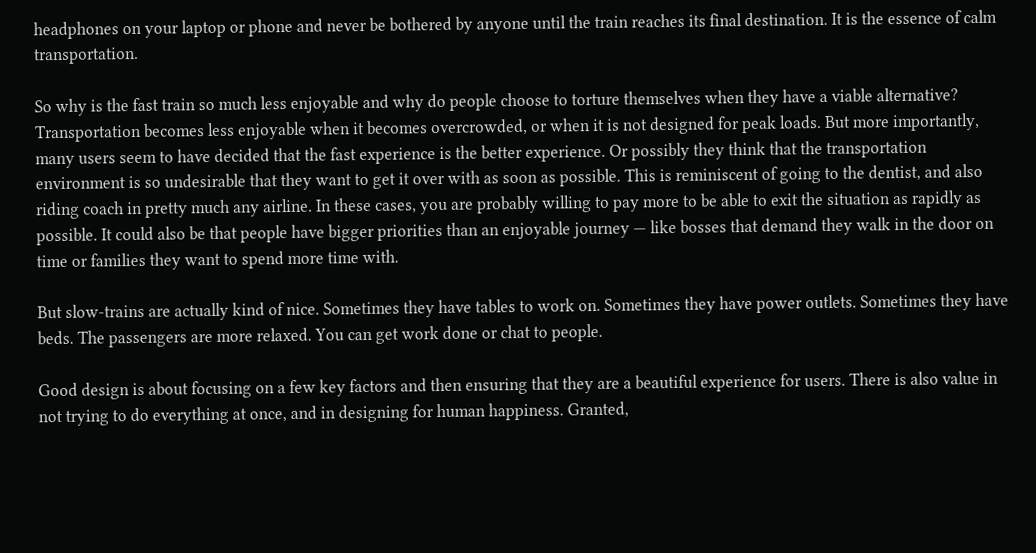headphones on your laptop or phone and never be bothered by anyone until the train reaches its final destination. It is the essence of calm transportation.

So why is the fast train so much less enjoyable and why do people choose to torture themselves when they have a viable alternative? Transportation becomes less enjoyable when it becomes overcrowded, or when it is not designed for peak loads. But more importantly, many users seem to have decided that the fast experience is the better experience. Or possibly they think that the transportation environment is so undesirable that they want to get it over with as soon as possible. This is reminiscent of going to the dentist, and also riding coach in pretty much any airline. In these cases, you are probably willing to pay more to be able to exit the situation as rapidly as possible. It could also be that people have bigger priorities than an enjoyable journey — like bosses that demand they walk in the door on time or families they want to spend more time with.

But slow-trains are actually kind of nice. Sometimes they have tables to work on. Sometimes they have power outlets. Sometimes they have beds. The passengers are more relaxed. You can get work done or chat to people.

Good design is about focusing on a few key factors and then ensuring that they are a beautiful experience for users. There is also value in not trying to do everything at once, and in designing for human happiness. Granted,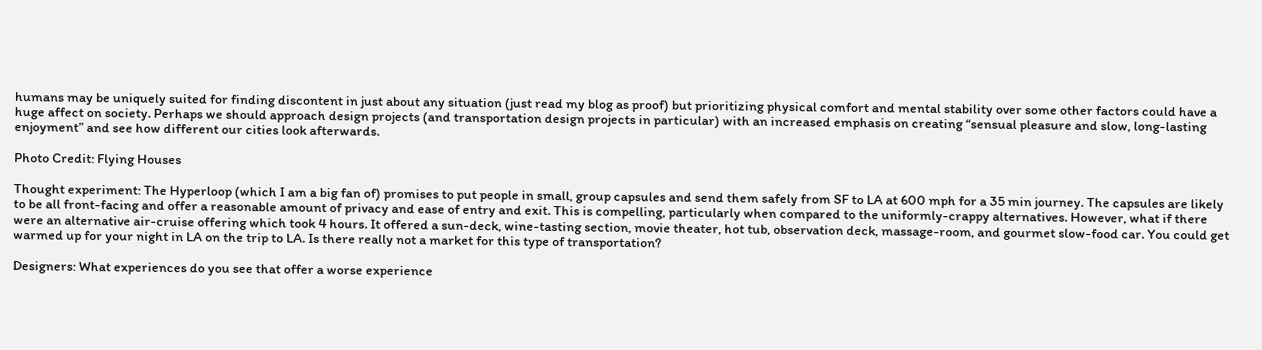humans may be uniquely suited for finding discontent in just about any situation (just read my blog as proof) but prioritizing physical comfort and mental stability over some other factors could have a huge affect on society. Perhaps we should approach design projects (and transportation design projects in particular) with an increased emphasis on creating “sensual pleasure and slow, long-lasting enjoyment” and see how different our cities look afterwards.

Photo Credit: Flying Houses

Thought experiment: The Hyperloop (which I am a big fan of) promises to put people in small, group capsules and send them safely from SF to LA at 600 mph for a 35 min journey. The capsules are likely to be all front-facing and offer a reasonable amount of privacy and ease of entry and exit. This is compelling, particularly when compared to the uniformly-crappy alternatives. However, what if there were an alternative air-cruise offering which took 4 hours. It offered a sun-deck, wine-tasting section, movie theater, hot tub, observation deck, massage-room, and gourmet slow-food car. You could get warmed up for your night in LA on the trip to LA. Is there really not a market for this type of transportation?

Designers: What experiences do you see that offer a worse experience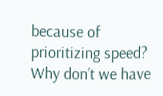because of prioritizing speed? Why don’t we have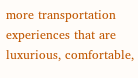more transportation experiences that are luxurious, comfortable,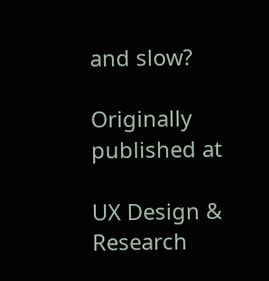and slow?

Originally published at

UX Design & Research